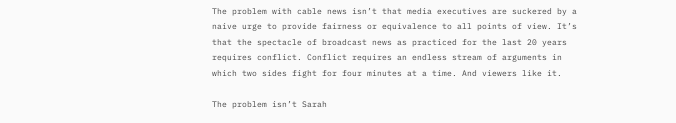The problem with cable news isn’t that media executives are suckered by a naive urge to provide fairness or equivalence to all points of view. It’s that the spectacle of broadcast news as practiced for the last 20 years requires conflict. Conflict requires an endless stream of arguments in which two sides fight for four minutes at a time. And viewers like it.

The problem isn’t Sarah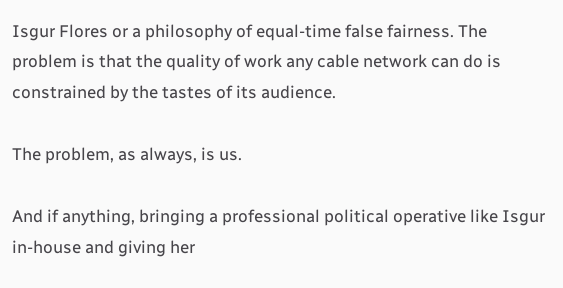Isgur Flores or a philosophy of equal-time false fairness. The problem is that the quality of work any cable network can do is constrained by the tastes of its audience.

The problem, as always, is us.

And if anything, bringing a professional political operative like Isgur in-house and giving her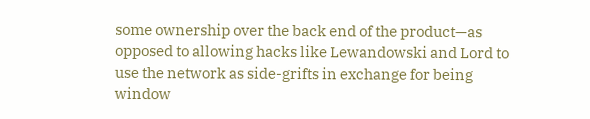some ownership over the back end of the product—as opposed to allowing hacks like Lewandowski and Lord to use the network as side-grifts in exchange for being window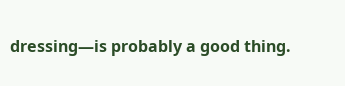dressing—is probably a good thing.